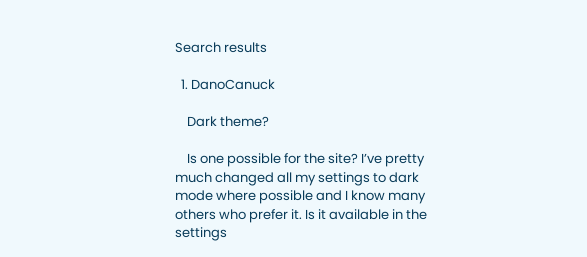Search results

  1. DanoCanuck

    Dark theme?

    Is one possible for the site? I’ve pretty much changed all my settings to dark mode where possible and I know many others who prefer it. Is it available in the settings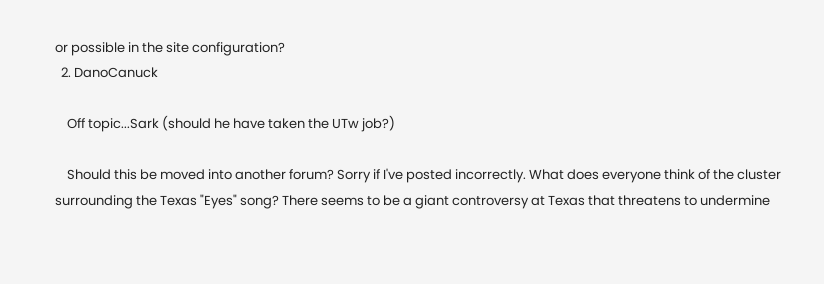or possible in the site configuration?
  2. DanoCanuck

    Off topic...Sark (should he have taken the UTw job?)

    Should this be moved into another forum? Sorry if I've posted incorrectly. What does everyone think of the cluster surrounding the Texas "Eyes" song? There seems to be a giant controversy at Texas that threatens to undermine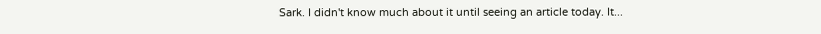Sark. I didn't know much about it until seeing an article today. It...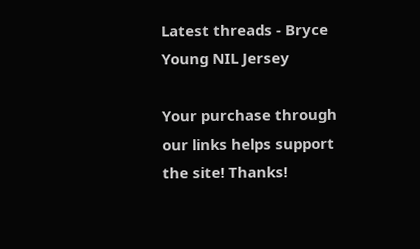Latest threads - Bryce Young NIL Jersey

Your purchase through our links helps support the site! Thanks!